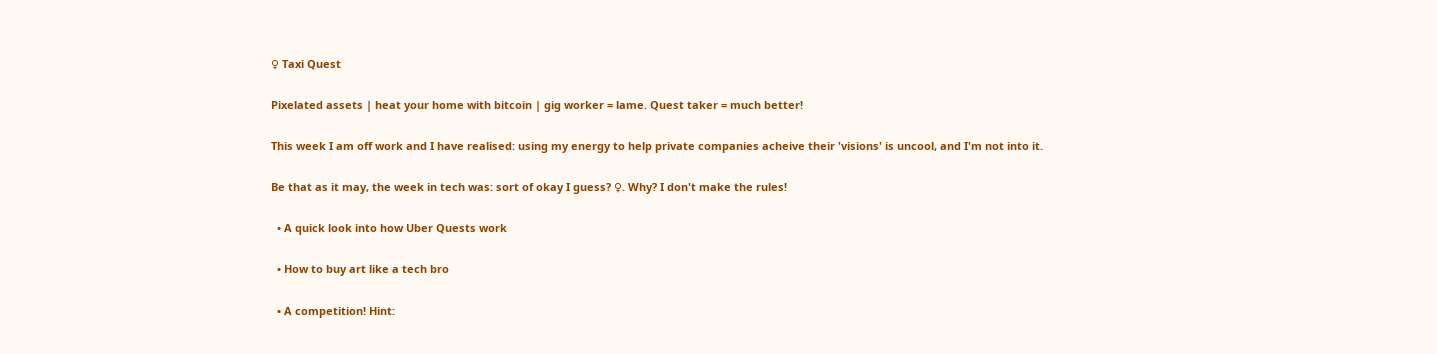♀ Taxi Quest

Pixelated assets | heat your home with bitcoin | gig worker = lame. Quest taker = much better!

This week I am off work and I have realised: using my energy to help private companies acheive their 'visions' is uncool, and I'm not into it.

Be that as it may, the week in tech was: sort of okay I guess? ♀. Why? I don't make the rules!

  • A quick look into how Uber Quests work

  • How to buy art like a tech bro

  • A competition! Hint: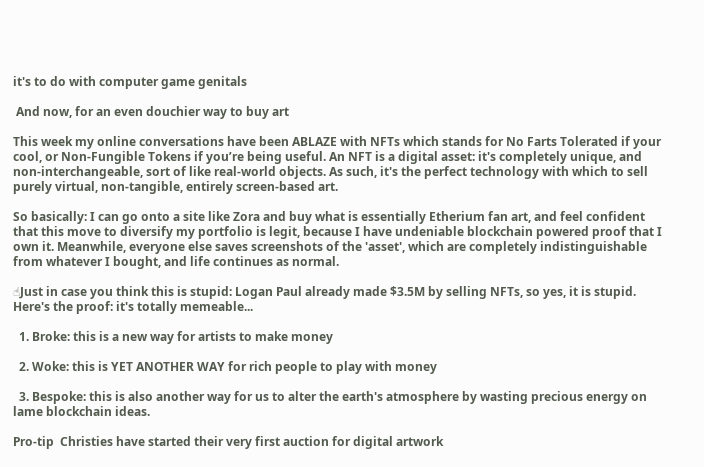it's to do with computer game genitals

 And now, for an even douchier way to buy art

This week my online conversations have been ABLAZE with NFTs which stands for No Farts Tolerated if your cool, or Non-Fungible Tokens if you’re being useful. An NFT is a digital asset: it's completely unique, and non-interchangeable, sort of like real-world objects. As such, it's the perfect technology with which to sell purely virtual, non-tangible, entirely screen-based art.

So basically: I can go onto a site like Zora and buy what is essentially Etherium fan art, and feel confident that this move to diversify my portfolio is legit, because I have undeniable blockchain powered proof that I own it. Meanwhile, everyone else saves screenshots of the 'asset', which are completely indistinguishable from whatever I bought, and life continues as normal.

☝Just in case you think this is stupid: Logan Paul already made $3.5M by selling NFTs, so yes, it is stupid. Here's the proof: it's totally memeable...

  1. Broke: this is a new way for artists to make money

  2. Woke: this is YET ANOTHER WAY for rich people to play with money

  3. Bespoke: this is also another way for us to alter the earth's atmosphere by wasting precious energy on lame blockchain ideas.

Pro-tip  Christies have started their very first auction for digital artwork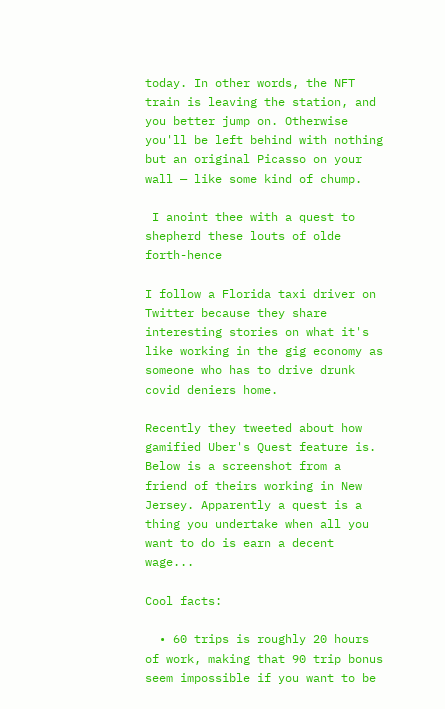today. In other words, the NFT train is leaving the station, and you better jump on. Otherwise you'll be left behind with nothing but an original Picasso on your wall — like some kind of chump.

 I anoint thee with a quest to shepherd these louts of olde forth-hence

I follow a Florida taxi driver on Twitter because they share interesting stories on what it's like working in the gig economy as someone who has to drive drunk covid deniers home.

Recently they tweeted about how gamified Uber's Quest feature is. Below is a screenshot from a friend of theirs working in New Jersey. Apparently a quest is a thing you undertake when all you want to do is earn a decent wage...

Cool facts:

  • 60 trips is roughly 20 hours of work, making that 90 trip bonus seem impossible if you want to be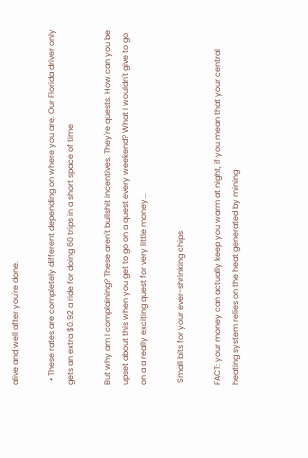alive and well after you're done.

  • These rates are completely different depending on where you are. Our Florida driver only gets an extra $0.92 a ride for doing 60 trips in a short space of time

But why am I complaining? These aren't bullshit incentives. They're quests. How can you be upset about this when you get to go on a quest every weekend? What I wouldn't give to go on a a really exciting quest for very little money...

 Small bits for your ever-shrinking chips

FACT: your money can actually keep you warm at night, if you mean that your central heating system relies on the heat generated by mining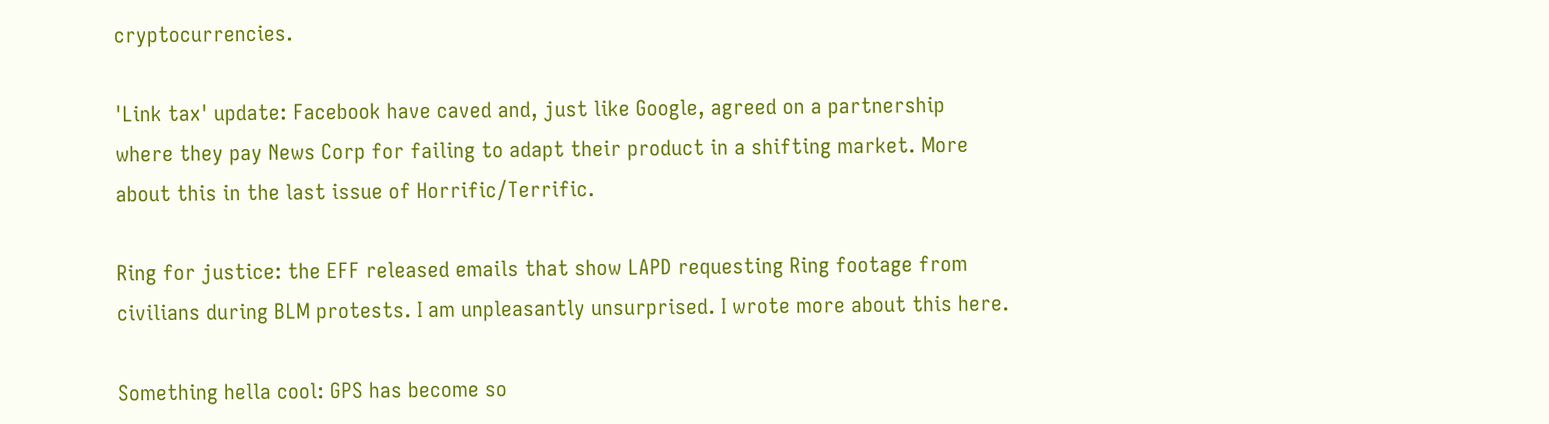cryptocurrencies.

'Link tax' update: Facebook have caved and, just like Google, agreed on a partnership where they pay News Corp for failing to adapt their product in a shifting market. More about this in the last issue of Horrific/Terrific.

Ring for justice: the EFF released emails that show LAPD requesting Ring footage from civilians during BLM protests. I am unpleasantly unsurprised. I wrote more about this here.

Something hella cool: GPS has become so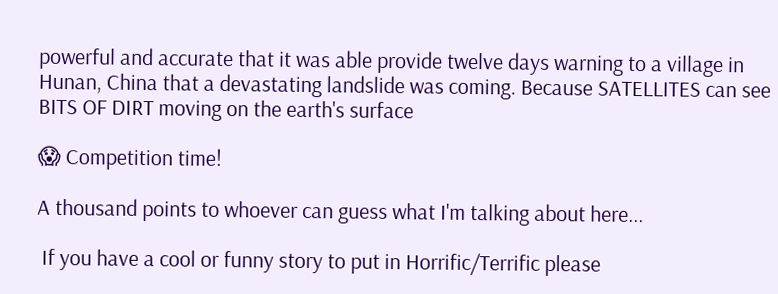powerful and accurate that it was able provide twelve days warning to a village in Hunan, China that a devastating landslide was coming. Because SATELLITES can see BITS OF DIRT moving on the earth's surface

😱 Competition time!

A thousand points to whoever can guess what I'm talking about here...

 If you have a cool or funny story to put in Horrific/Terrific please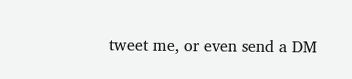tweet me, or even send a DM